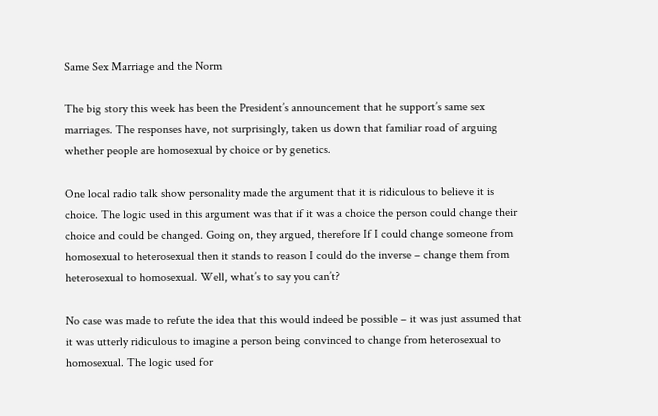Same Sex Marriage and the Norm

The big story this week has been the President’s announcement that he support’s same sex marriages. The responses have, not surprisingly, taken us down that familiar road of arguing whether people are homosexual by choice or by genetics.

One local radio talk show personality made the argument that it is ridiculous to believe it is choice. The logic used in this argument was that if it was a choice the person could change their choice and could be changed. Going on, they argued, therefore If I could change someone from homosexual to heterosexual then it stands to reason I could do the inverse – change them from heterosexual to homosexual. Well, what’s to say you can’t?

No case was made to refute the idea that this would indeed be possible – it was just assumed that it was utterly ridiculous to imagine a person being convinced to change from heterosexual to homosexual. The logic used for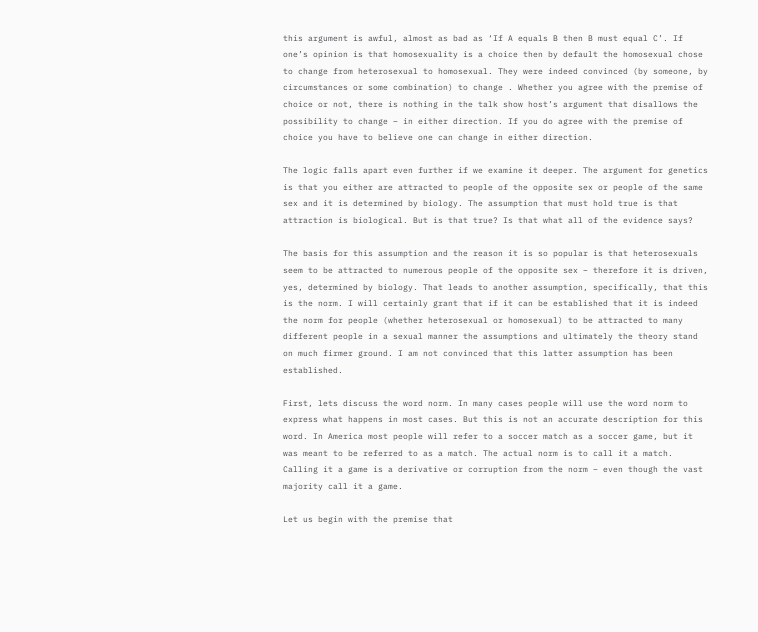this argument is awful, almost as bad as ‘If A equals B then B must equal C’. If one’s opinion is that homosexuality is a choice then by default the homosexual chose to change from heterosexual to homosexual. They were indeed convinced (by someone, by circumstances or some combination) to change . Whether you agree with the premise of choice or not, there is nothing in the talk show host’s argument that disallows the possibility to change – in either direction. If you do agree with the premise of choice you have to believe one can change in either direction.

The logic falls apart even further if we examine it deeper. The argument for genetics is that you either are attracted to people of the opposite sex or people of the same sex and it is determined by biology. The assumption that must hold true is that attraction is biological. But is that true? Is that what all of the evidence says?

The basis for this assumption and the reason it is so popular is that heterosexuals seem to be attracted to numerous people of the opposite sex – therefore it is driven, yes, determined by biology. That leads to another assumption, specifically, that this is the norm. I will certainly grant that if it can be established that it is indeed the norm for people (whether heterosexual or homosexual) to be attracted to many different people in a sexual manner the assumptions and ultimately the theory stand on much firmer ground. I am not convinced that this latter assumption has been established.

First, lets discuss the word norm. In many cases people will use the word norm to express what happens in most cases. But this is not an accurate description for this word. In America most people will refer to a soccer match as a soccer game, but it was meant to be referred to as a match. The actual norm is to call it a match. Calling it a game is a derivative or corruption from the norm – even though the vast majority call it a game.

Let us begin with the premise that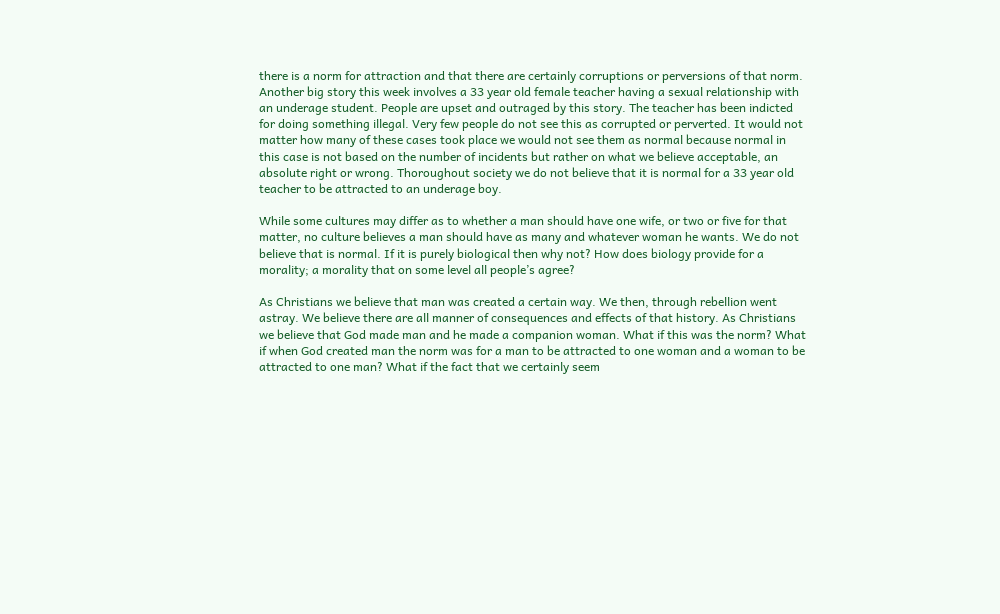there is a norm for attraction and that there are certainly corruptions or perversions of that norm. Another big story this week involves a 33 year old female teacher having a sexual relationship with an underage student. People are upset and outraged by this story. The teacher has been indicted for doing something illegal. Very few people do not see this as corrupted or perverted. It would not matter how many of these cases took place we would not see them as normal because normal in this case is not based on the number of incidents but rather on what we believe acceptable, an absolute right or wrong. Thoroughout society we do not believe that it is normal for a 33 year old teacher to be attracted to an underage boy.

While some cultures may differ as to whether a man should have one wife, or two or five for that matter, no culture believes a man should have as many and whatever woman he wants. We do not believe that is normal. If it is purely biological then why not? How does biology provide for a morality; a morality that on some level all people’s agree?

As Christians we believe that man was created a certain way. We then, through rebellion went astray. We believe there are all manner of consequences and effects of that history. As Christians we believe that God made man and he made a companion woman. What if this was the norm? What if when God created man the norm was for a man to be attracted to one woman and a woman to be attracted to one man? What if the fact that we certainly seem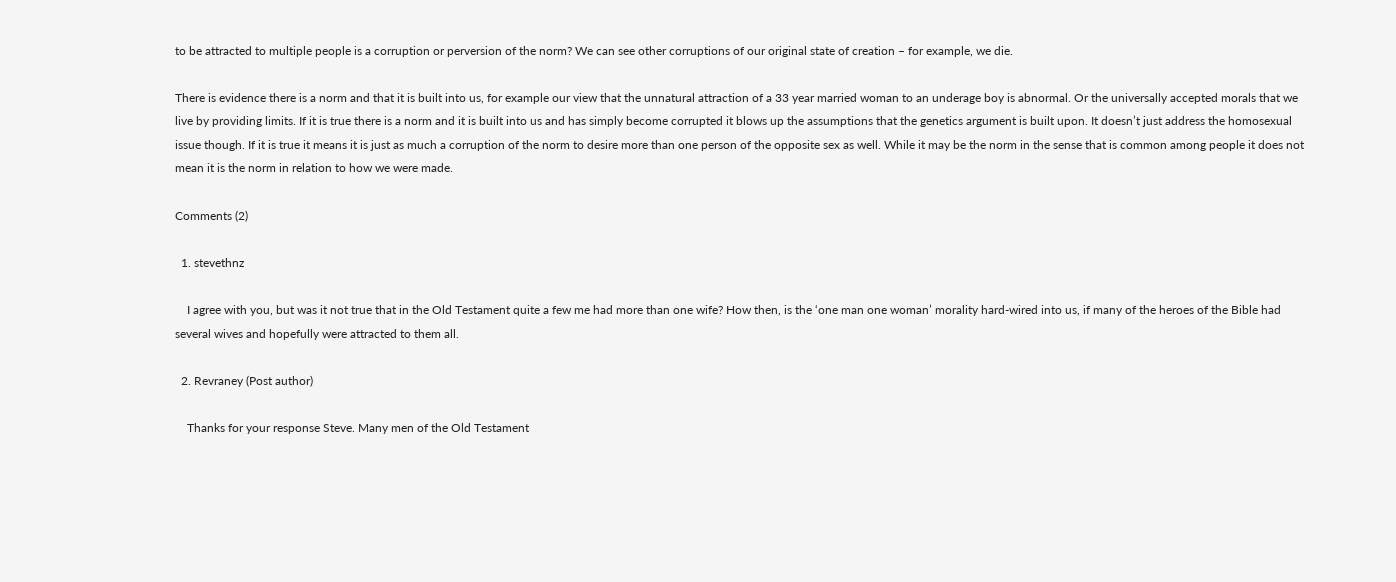to be attracted to multiple people is a corruption or perversion of the norm? We can see other corruptions of our original state of creation – for example, we die.

There is evidence there is a norm and that it is built into us, for example our view that the unnatural attraction of a 33 year married woman to an underage boy is abnormal. Or the universally accepted morals that we live by providing limits. If it is true there is a norm and it is built into us and has simply become corrupted it blows up the assumptions that the genetics argument is built upon. It doesn’t just address the homosexual issue though. If it is true it means it is just as much a corruption of the norm to desire more than one person of the opposite sex as well. While it may be the norm in the sense that is common among people it does not mean it is the norm in relation to how we were made.

Comments (2)

  1. stevethnz

    I agree with you, but was it not true that in the Old Testament quite a few me had more than one wife? How then, is the ‘one man one woman’ morality hard-wired into us, if many of the heroes of the Bible had several wives and hopefully were attracted to them all.

  2. Revraney (Post author)

    Thanks for your response Steve. Many men of the Old Testament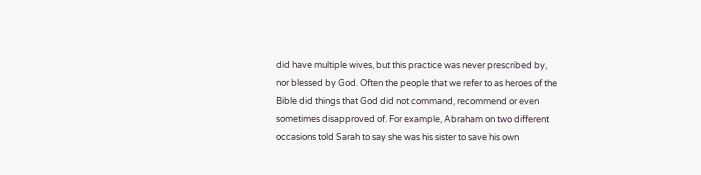did have multiple wives, but this practice was never prescribed by, nor blessed by God. Often the people that we refer to as heroes of the Bible did things that God did not command, recommend or even sometimes disapproved of. For example, Abraham on two different occasions told Sarah to say she was his sister to save his own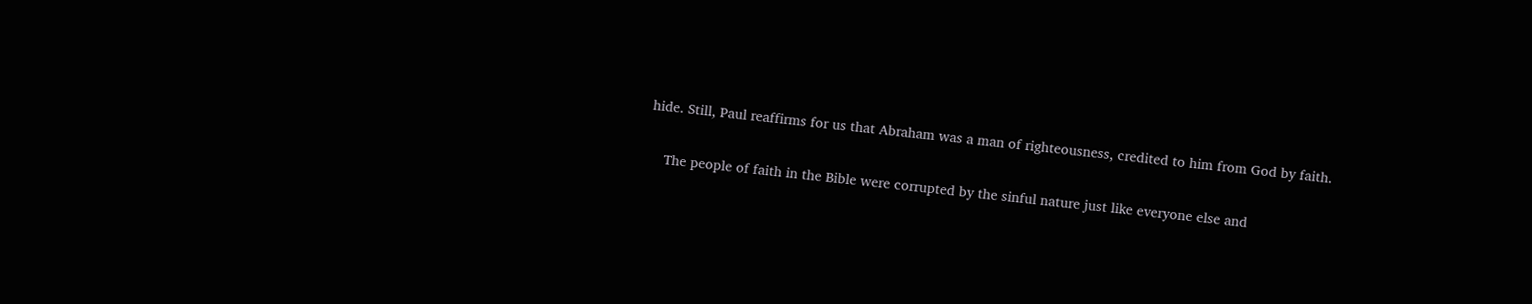hide. Still, Paul reaffirms for us that Abraham was a man of righteousness, credited to him from God by faith.

    The people of faith in the Bible were corrupted by the sinful nature just like everyone else and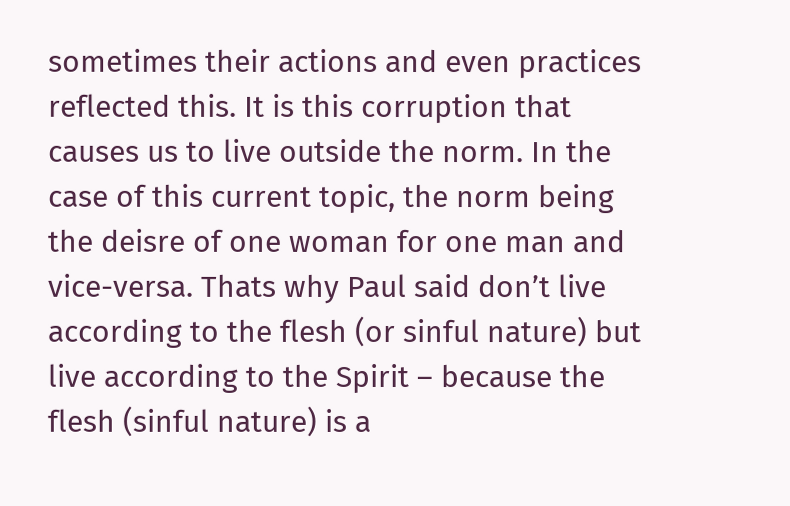sometimes their actions and even practices reflected this. It is this corruption that causes us to live outside the norm. In the case of this current topic, the norm being the deisre of one woman for one man and vice-versa. Thats why Paul said don’t live according to the flesh (or sinful nature) but live according to the Spirit – because the flesh (sinful nature) is a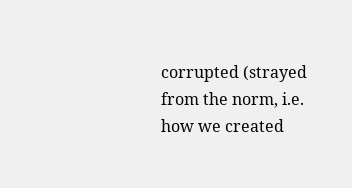corrupted (strayed from the norm, i.e. how we created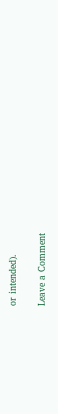or intended).

Leave a Comment